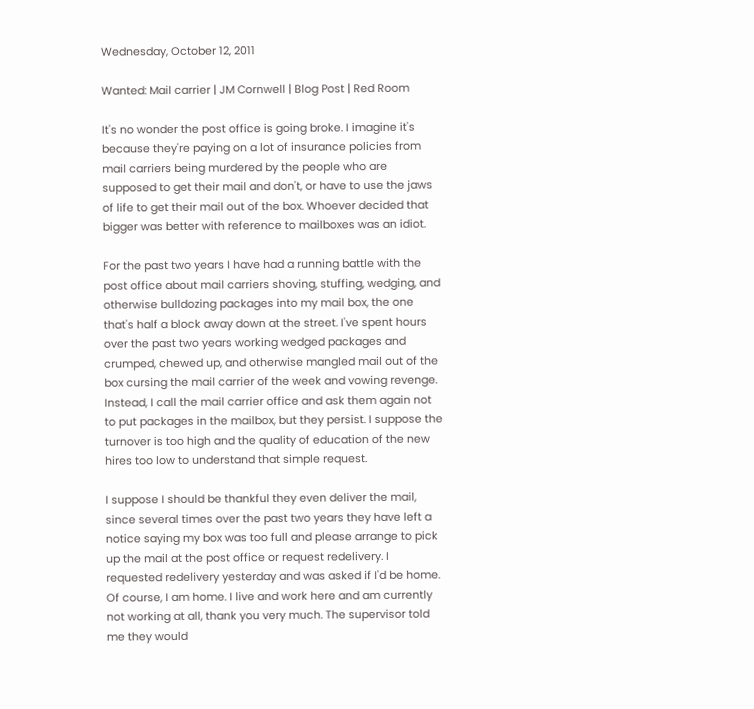Wednesday, October 12, 2011

Wanted: Mail carrier | JM Cornwell | Blog Post | Red Room

It's no wonder the post office is going broke. I imagine it's because they're paying on a lot of insurance policies from mail carriers being murdered by the people who are supposed to get their mail and don't, or have to use the jaws of life to get their mail out of the box. Whoever decided that bigger was better with reference to mailboxes was an idiot.

For the past two years I have had a running battle with the post office about mail carriers shoving, stuffing, wedging, and otherwise bulldozing packages into my mail box, the one that's half a block away down at the street. I've spent hours over the past two years working wedged packages and crumped, chewed up, and otherwise mangled mail out of the box cursing the mail carrier of the week and vowing revenge. Instead, I call the mail carrier office and ask them again not to put packages in the mailbox, but they persist. I suppose the turnover is too high and the quality of education of the new hires too low to understand that simple request.

I suppose I should be thankful they even deliver the mail, since several times over the past two years they have left a notice saying my box was too full and please arrange to pick up the mail at the post office or request redelivery. I requested redelivery yesterday and was asked if I'd be home. Of course, I am home. I live and work here and am currently not working at all, thank you very much. The supervisor told me they would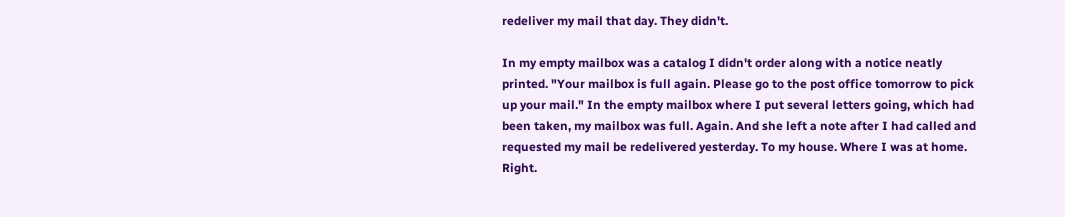redeliver my mail that day. They didn't.

In my empty mailbox was a catalog I didn't order along with a notice neatly printed. "Your mailbox is full again. Please go to the post office tomorrow to pick up your mail." In the empty mailbox where I put several letters going, which had been taken, my mailbox was full. Again. And she left a note after I had called and requested my mail be redelivered yesterday. To my house. Where I was at home. Right.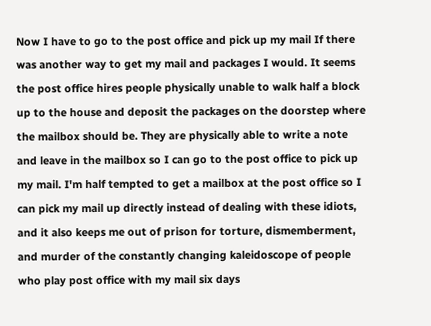Now I have to go to the post office and pick up my mail If there was another way to get my mail and packages I would. It seems the post office hires people physically unable to walk half a block up to the house and deposit the packages on the doorstep where the mailbox should be. They are physically able to write a note and leave in the mailbox so I can go to the post office to pick up my mail. I'm half tempted to get a mailbox at the post office so I can pick my mail up directly instead of dealing with these idiots, and it also keeps me out of prison for torture, dismemberment, and murder of the constantly changing kaleidoscope of people who play post office with my mail six days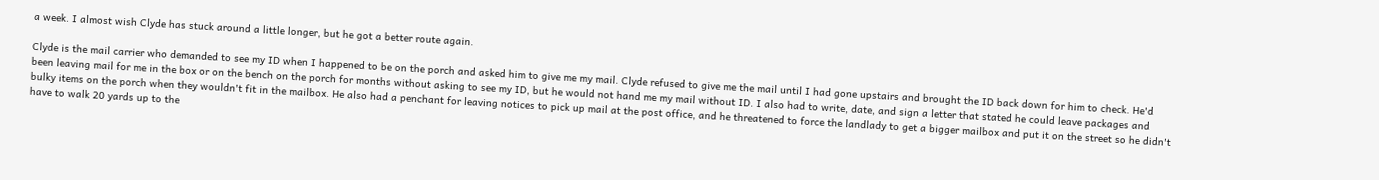a week. I almost wish Clyde has stuck around a little longer, but he got a better route again.

Clyde is the mail carrier who demanded to see my ID when I happened to be on the porch and asked him to give me my mail. Clyde refused to give me the mail until I had gone upstairs and brought the ID back down for him to check. He'd been leaving mail for me in the box or on the bench on the porch for months without asking to see my ID, but he would not hand me my mail without ID. I also had to write, date, and sign a letter that stated he could leave packages and bulky items on the porch when they wouldn't fit in the mailbox. He also had a penchant for leaving notices to pick up mail at the post office, and he threatened to force the landlady to get a bigger mailbox and put it on the street so he didn't have to walk 20 yards up to the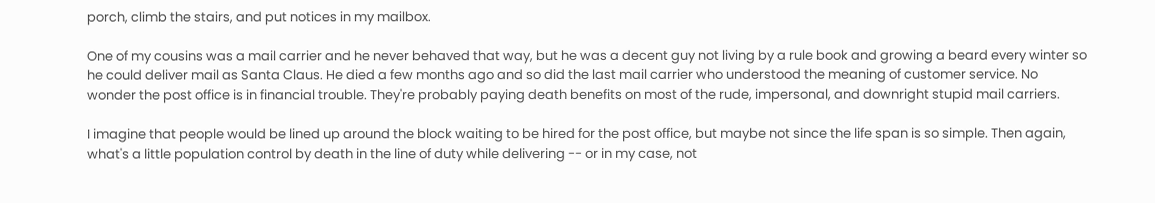porch, climb the stairs, and put notices in my mailbox.

One of my cousins was a mail carrier and he never behaved that way, but he was a decent guy not living by a rule book and growing a beard every winter so he could deliver mail as Santa Claus. He died a few months ago and so did the last mail carrier who understood the meaning of customer service. No wonder the post office is in financial trouble. They're probably paying death benefits on most of the rude, impersonal, and downright stupid mail carriers.

I imagine that people would be lined up around the block waiting to be hired for the post office, but maybe not since the life span is so simple. Then again, what's a little population control by death in the line of duty while delivering -- or in my case, not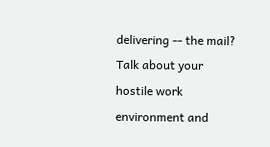delivering -- the mail? Talk about your hostile work environment and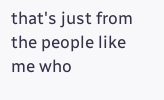that's just from the people like me who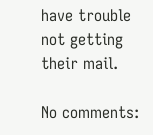have trouble not getting their mail.

No comments: